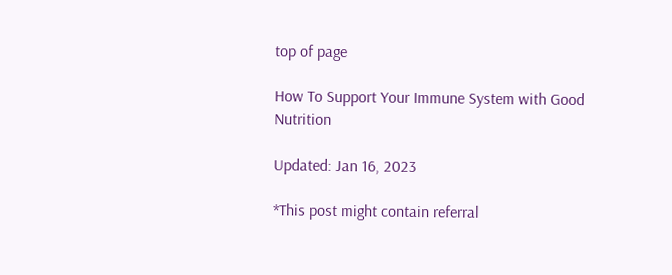top of page

How To Support Your Immune System with Good Nutrition

Updated: Jan 16, 2023

*This post might contain referral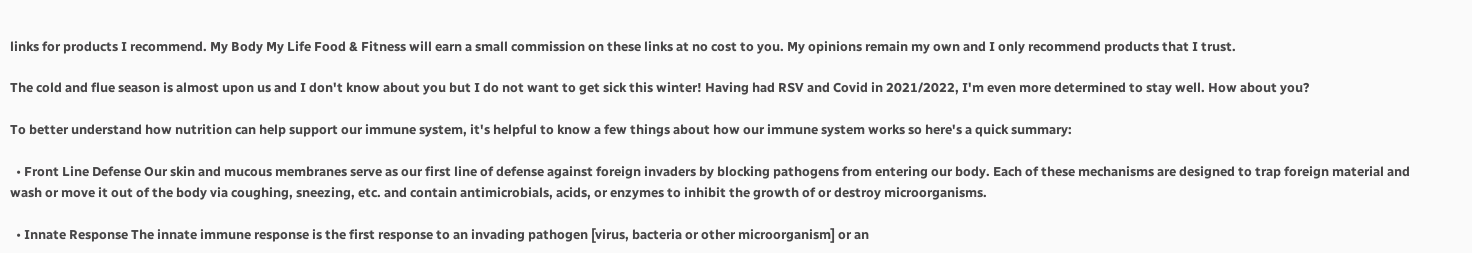links for products I recommend. My Body My Life Food & Fitness will earn a small commission on these links at no cost to you. My opinions remain my own and I only recommend products that I trust.

The cold and flue season is almost upon us and I don't know about you but I do not want to get sick this winter! Having had RSV and Covid in 2021/2022, I'm even more determined to stay well. How about you?

To better understand how nutrition can help support our immune system, it's helpful to know a few things about how our immune system works so here's a quick summary:

  • Front Line Defense Our skin and mucous membranes serve as our first line of defense against foreign invaders by blocking pathogens from entering our body. Each of these mechanisms are designed to trap foreign material and wash or move it out of the body via coughing, sneezing, etc. and contain antimicrobials, acids, or enzymes to inhibit the growth of or destroy microorganisms.

  • Innate Response The innate immune response is the first response to an invading pathogen [virus, bacteria or other microorganism] or an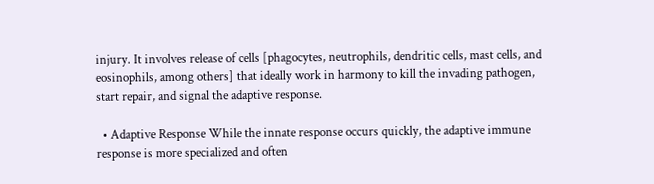injury. It involves release of cells [phagocytes, neutrophils, dendritic cells, mast cells, and eosinophils, among others] that ideally work in harmony to kill the invading pathogen, start repair, and signal the adaptive response.

  • Adaptive Response While the innate response occurs quickly, the adaptive immune response is more specialized and often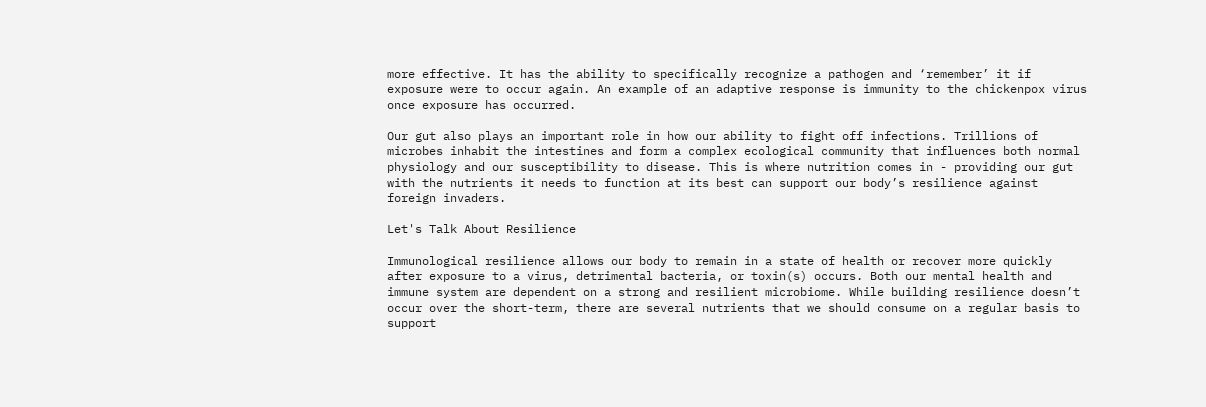more effective. It has the ability to specifically recognize a pathogen and ‘remember’ it if exposure were to occur again. An example of an adaptive response is immunity to the chickenpox virus once exposure has occurred.

Our gut also plays an important role in how our ability to fight off infections. Trillions of microbes inhabit the intestines and form a complex ecological community that influences both normal physiology and our susceptibility to disease. This is where nutrition comes in - providing our gut with the nutrients it needs to function at its best can support our body’s resilience against foreign invaders.

Let's Talk About Resilience

Immunological resilience allows our body to remain in a state of health or recover more quickly after exposure to a virus, detrimental bacteria, or toxin(s) occurs. Both our mental health and immune system are dependent on a strong and resilient microbiome. While building resilience doesn’t occur over the short-term, there are several nutrients that we should consume on a regular basis to support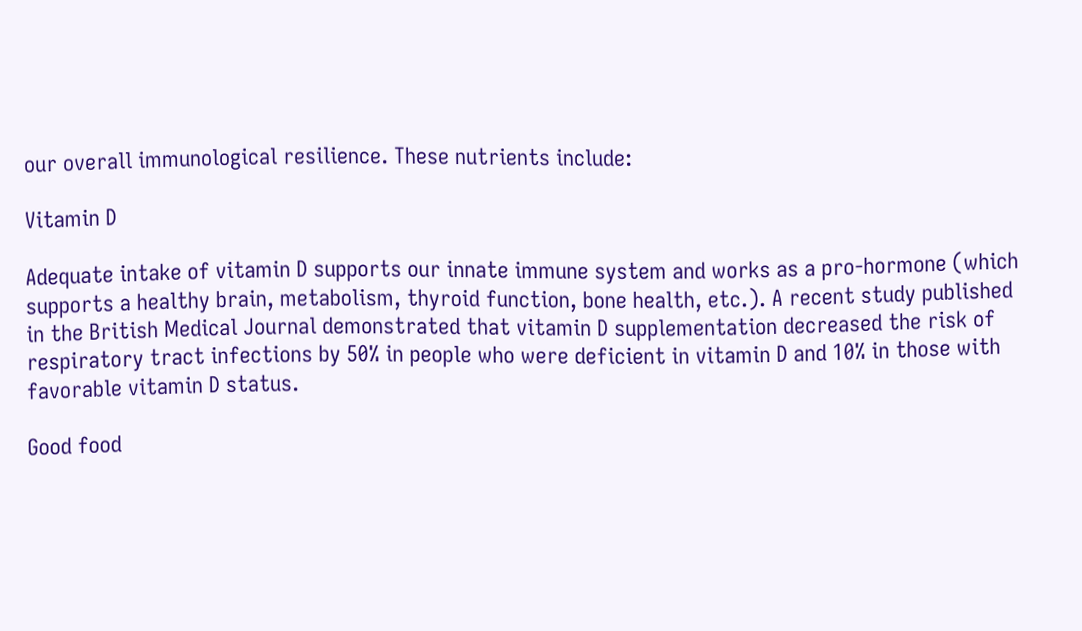our overall immunological resilience. These nutrients include:

Vitamin D

Adequate intake of vitamin D supports our innate immune system and works as a pro-hormone (which supports a healthy brain, metabolism, thyroid function, bone health, etc.). A recent study published in the British Medical Journal demonstrated that vitamin D supplementation decreased the risk of respiratory tract infections by 50% in people who were deficient in vitamin D and 10% in those with favorable vitamin D status.

Good food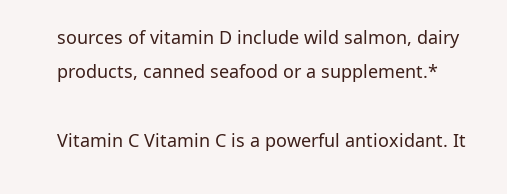sources of vitamin D include wild salmon, dairy products, canned seafood or a supplement.*

Vitamin C Vitamin C is a powerful antioxidant. It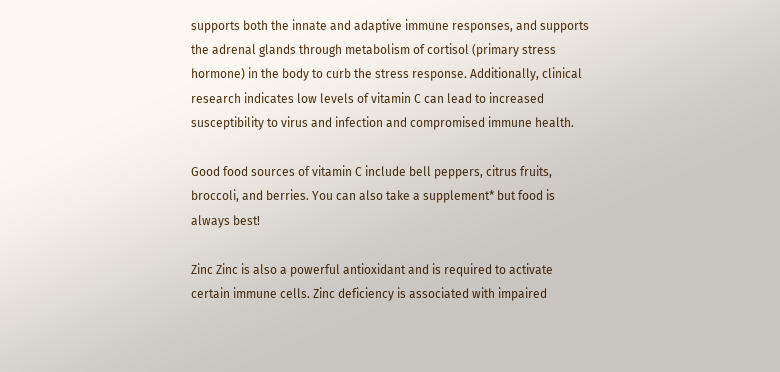supports both the innate and adaptive immune responses, and supports the adrenal glands through metabolism of cortisol (primary stress hormone) in the body to curb the stress response. Additionally, clinical research indicates low levels of vitamin C can lead to increased susceptibility to virus and infection and compromised immune health.

Good food sources of vitamin C include bell peppers, citrus fruits, broccoli, and berries. You can also take a supplement* but food is always best!

Zinc Zinc is also a powerful antioxidant and is required to activate certain immune cells. Zinc deficiency is associated with impaired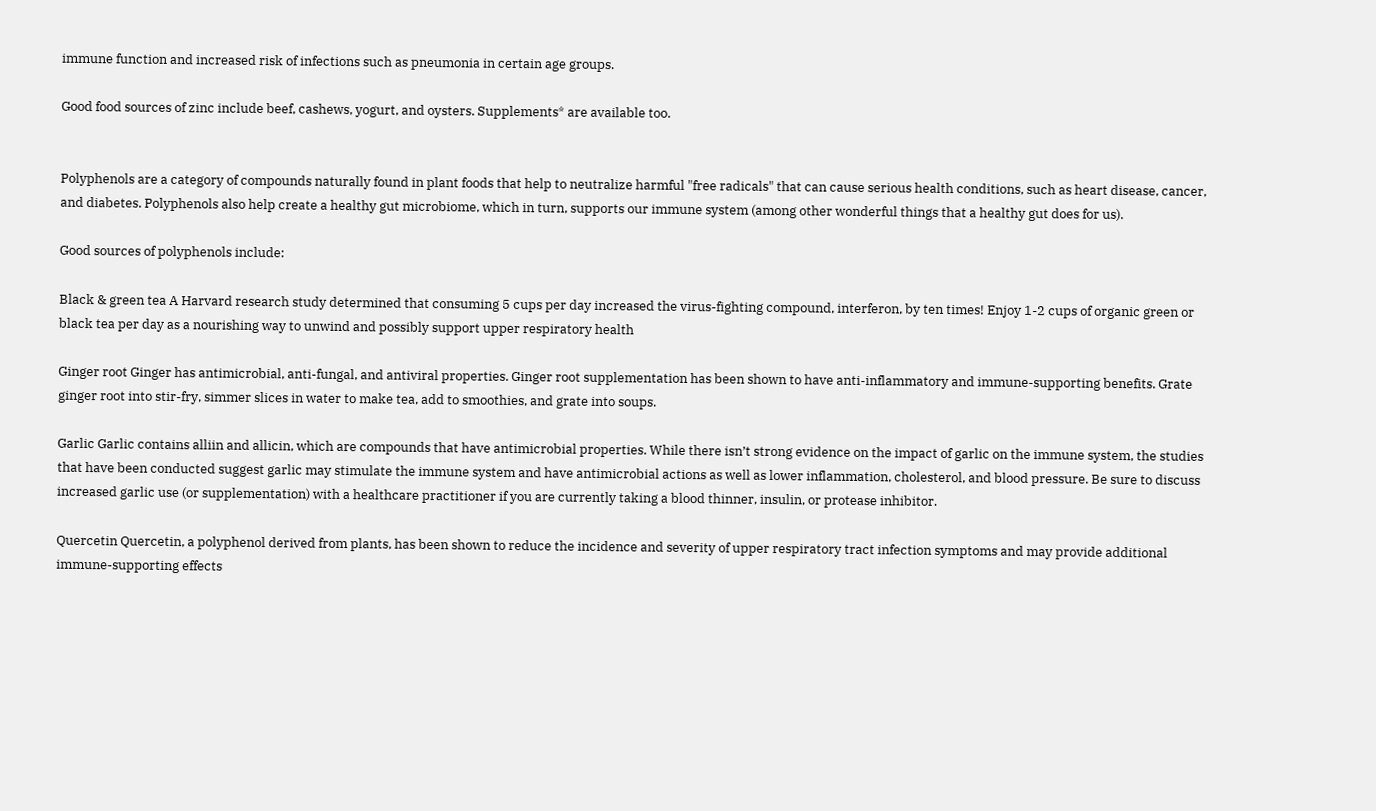immune function and increased risk of infections such as pneumonia in certain age groups.

Good food sources of zinc include beef, cashews, yogurt, and oysters. Supplements* are available too.


Polyphenols are a category of compounds naturally found in plant foods that help to neutralize harmful "free radicals" that can cause serious health conditions, such as heart disease, cancer, and diabetes. Polyphenols also help create a healthy gut microbiome, which in turn, supports our immune system (among other wonderful things that a healthy gut does for us).

Good sources of polyphenols include:

Black & green tea A Harvard research study determined that consuming 5 cups per day increased the virus-fighting compound, interferon, by ten times! Enjoy 1-2 cups of organic green or black tea per day as a nourishing way to unwind and possibly support upper respiratory health

Ginger root Ginger has antimicrobial, anti-fungal, and antiviral properties. Ginger root supplementation has been shown to have anti-inflammatory and immune-supporting benefits. Grate ginger root into stir-fry, simmer slices in water to make tea, add to smoothies, and grate into soups.

Garlic Garlic contains alliin and allicin, which are compounds that have antimicrobial properties. While there isn’t strong evidence on the impact of garlic on the immune system, the studies that have been conducted suggest garlic may stimulate the immune system and have antimicrobial actions as well as lower inflammation, cholesterol, and blood pressure. Be sure to discuss increased garlic use (or supplementation) with a healthcare practitioner if you are currently taking a blood thinner, insulin, or protease inhibitor.

Quercetin Quercetin, a polyphenol derived from plants, has been shown to reduce the incidence and severity of upper respiratory tract infection symptoms and may provide additional immune-supporting effects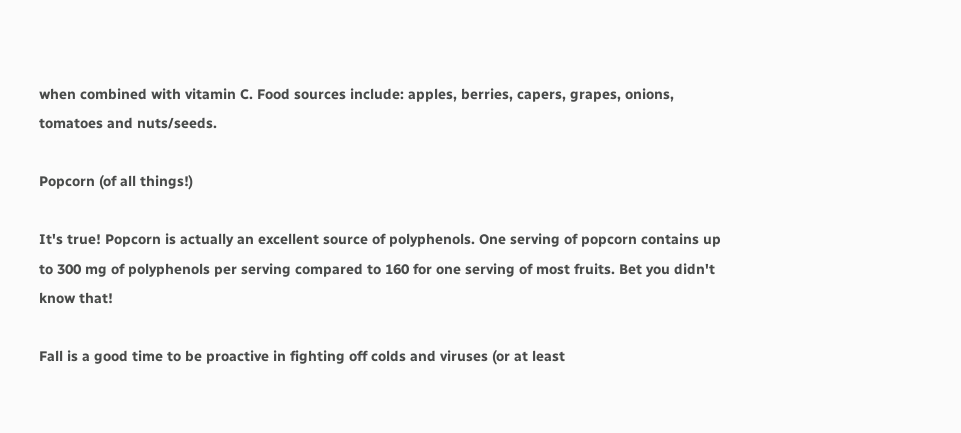when combined with vitamin C. Food sources include: apples, berries, capers, grapes, onions, tomatoes and nuts/seeds.

Popcorn (of all things!)

It's true! Popcorn is actually an excellent source of polyphenols. One serving of popcorn contains up to 300 mg of polyphenols per serving compared to 160 for one serving of most fruits. Bet you didn't know that!

Fall is a good time to be proactive in fighting off colds and viruses (or at least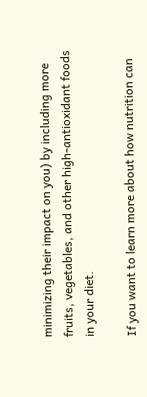minimizing their impact on you) by including more fruits, vegetables, and other high-antioxidant foods in your diet.

If you want to learn more about how nutrition can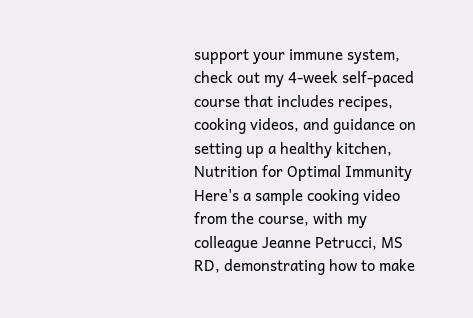support your immune system, check out my 4-week self-paced course that includes recipes, cooking videos, and guidance on setting up a healthy kitchen, Nutrition for Optimal Immunity Here's a sample cooking video from the course, with my colleague Jeanne Petrucci, MS RD, demonstrating how to make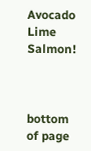Avocado Lime Salmon!



bottom of page